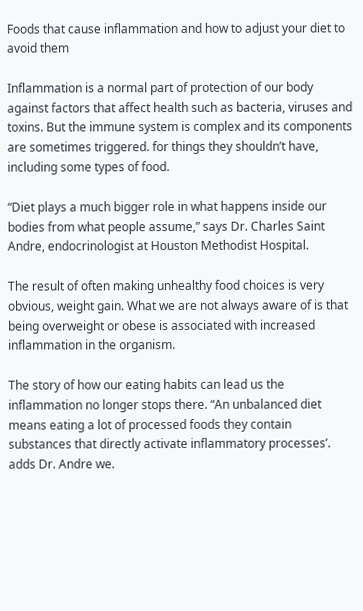Foods that cause inflammation and how to adjust your diet to avoid them

Inflammation is a normal part of protection of our body against factors that affect health such as bacteria, viruses and toxins. But the immune system is complex and its components are sometimes triggered. for things they shouldn’t have, including some types of food.

“Diet plays a much bigger role in what happens inside our bodies from what people assume,” says Dr. Charles Saint Andre, endocrinologist at Houston Methodist Hospital.

The result of often making unhealthy food choices is very obvious, weight gain. What we are not always aware of is that being overweight or obese is associated with increased inflammation in the organism.

The story of how our eating habits can lead us the inflammation no longer stops there. “An unbalanced diet means eating a lot of processed foods they contain substances that directly activate inflammatory processes’. adds Dr. Andre we.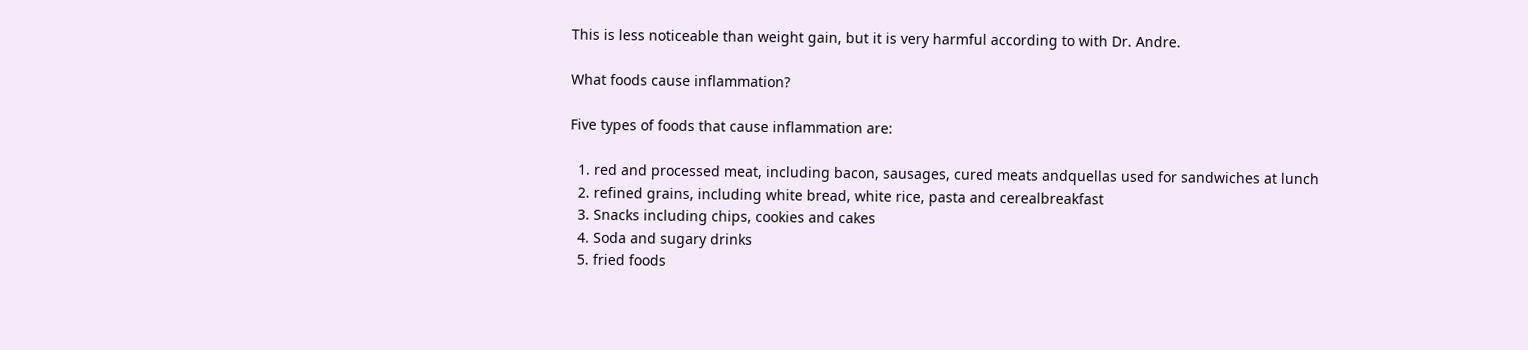This is less noticeable than weight gain, but it is very harmful according to with Dr. Andre.

What foods cause inflammation?

Five types of foods that cause inflammation are:

  1. red and processed meat, including bacon, sausages, cured meats andquellas used for sandwiches at lunch
  2. refined grains, including white bread, white rice, pasta and cerealbreakfast
  3. Snacks including chips, cookies and cakes
  4. Soda and sugary drinks
  5. fried foods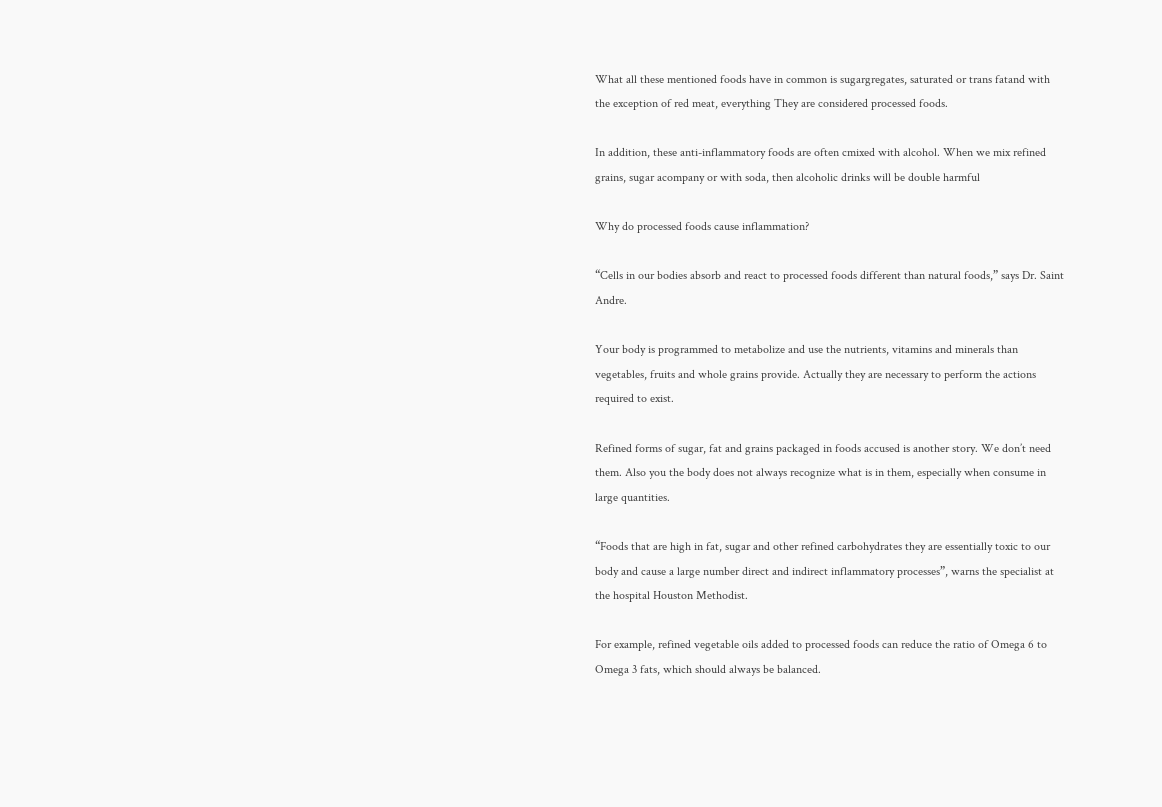What all these mentioned foods have in common is sugargregates, saturated or trans fatand with the exception of red meat, everything They are considered processed foods.

In addition, these anti-inflammatory foods are often cmixed with alcohol. When we mix refined grains, sugar acompany or with soda, then alcoholic drinks will be double harmful

Why do processed foods cause inflammation?

“Cells in our bodies absorb and react to processed foods different than natural foods,” says Dr. Saint Andre.

Your body is programmed to metabolize and use the nutrients, vitamins and minerals than vegetables, fruits and whole grains provide. Actually they are necessary to perform the actions required to exist.

Refined forms of sugar, fat and grains packaged in foods accused is another story. We don’t need them. Also you the body does not always recognize what is in them, especially when consume in large quantities.

“Foods that are high in fat, sugar and other refined carbohydrates they are essentially toxic to our body and cause a large number direct and indirect inflammatory processes”, warns the specialist at the hospital Houston Methodist.

For example, refined vegetable oils added to processed foods can reduce the ratio of Omega 6 to Omega 3 fats, which should always be balanced.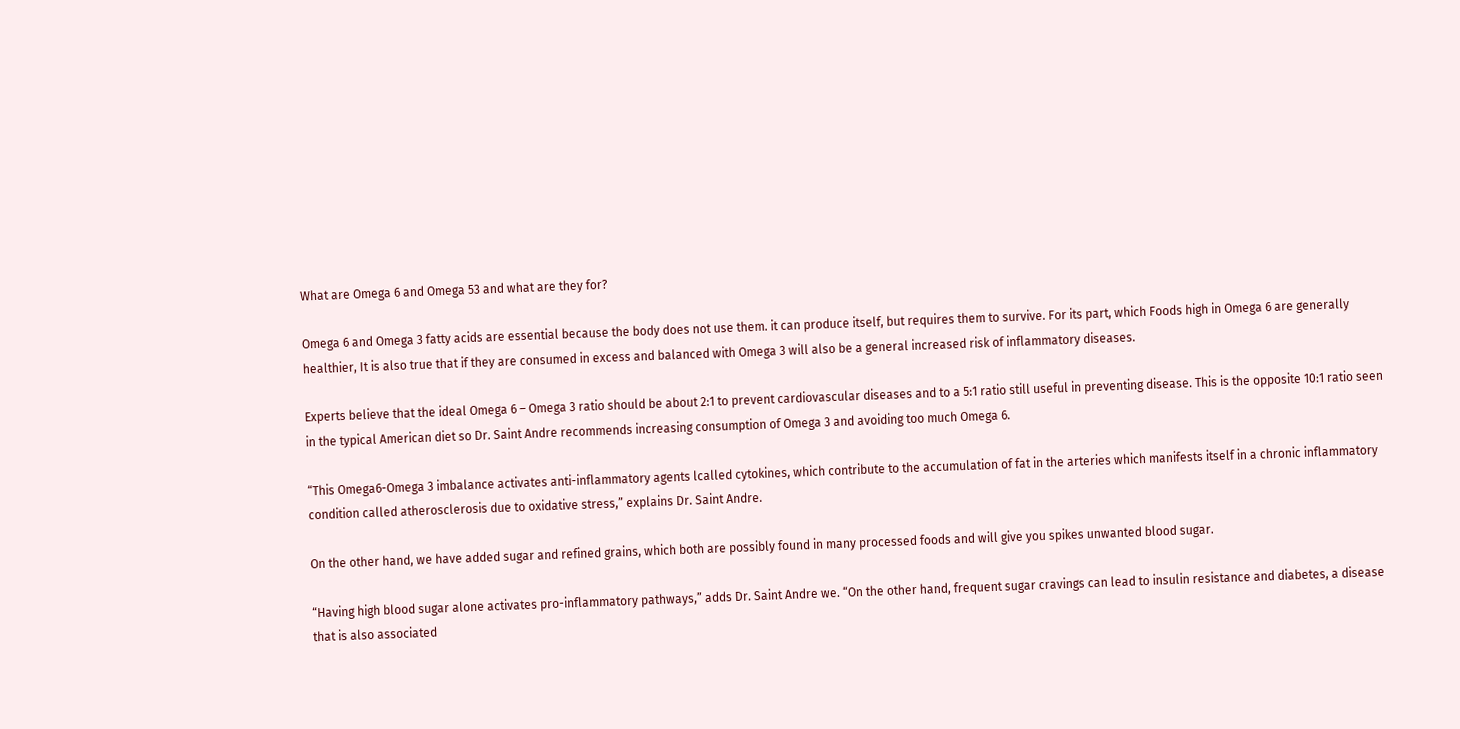What are Omega 6 and Omega 53 and what are they for?

Omega 6 and Omega 3 fatty acids are essential because the body does not use them. it can produce itself, but requires them to survive. For its part, which Foods high in Omega 6 are generally healthier, It is also true that if they are consumed in excess and balanced with Omega 3 will also be a general increased risk of inflammatory diseases.

Experts believe that the ideal Omega 6 – Omega 3 ratio should be about 2:1 to prevent cardiovascular diseases and to a 5:1 ratio still useful in preventing disease. This is the opposite 10:1 ratio seen in the typical American diet so Dr. Saint Andre recommends increasing consumption of Omega 3 and avoiding too much Omega 6.

“This Omega6-Omega 3 imbalance activates anti-inflammatory agents lcalled cytokines, which contribute to the accumulation of fat in the arteries which manifests itself in a chronic inflammatory condition called atherosclerosis due to oxidative stress,” explains Dr. Saint Andre.

On the other hand, we have added sugar and refined grains, which both are possibly found in many processed foods and will give you spikes unwanted blood sugar.

“Having high blood sugar alone activates pro-inflammatory pathways,” adds Dr. Saint Andre we. “On the other hand, frequent sugar cravings can lead to insulin resistance and diabetes, a disease that is also associated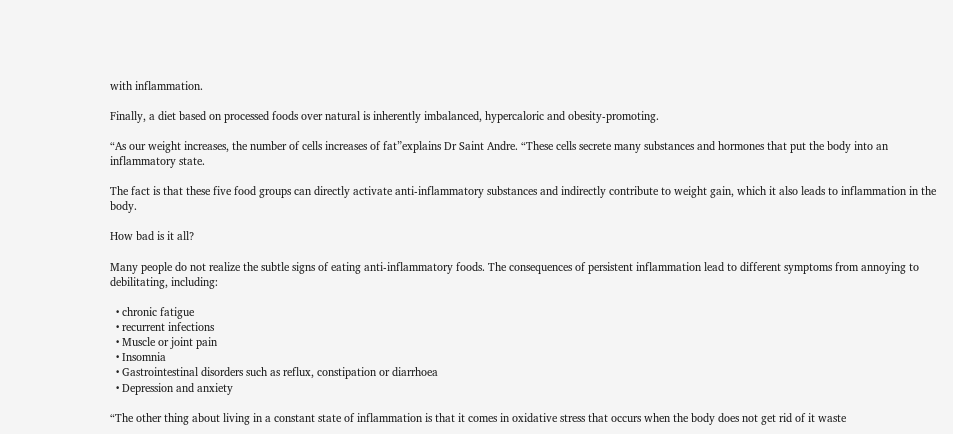with inflammation.

Finally, a diet based on processed foods over natural is inherently imbalanced, hypercaloric and obesity-promoting.

“As our weight increases, the number of cells increases of fat”explains Dr Saint Andre. “These cells secrete many substances and hormones that put the body into an inflammatory state.

The fact is that these five food groups can directly activate anti-inflammatory substances and indirectly contribute to weight gain, which it also leads to inflammation in the body.

How bad is it all?

Many people do not realize the subtle signs of eating anti-inflammatory foods. The consequences of persistent inflammation lead to different symptoms from annoying to debilitating, including:

  • chronic fatigue
  • recurrent infections
  • Muscle or joint pain
  • Insomnia
  • Gastrointestinal disorders such as reflux, constipation or diarrhoea
  • Depression and anxiety

“The other thing about living in a constant state of inflammation is that it comes in oxidative stress that occurs when the body does not get rid of it waste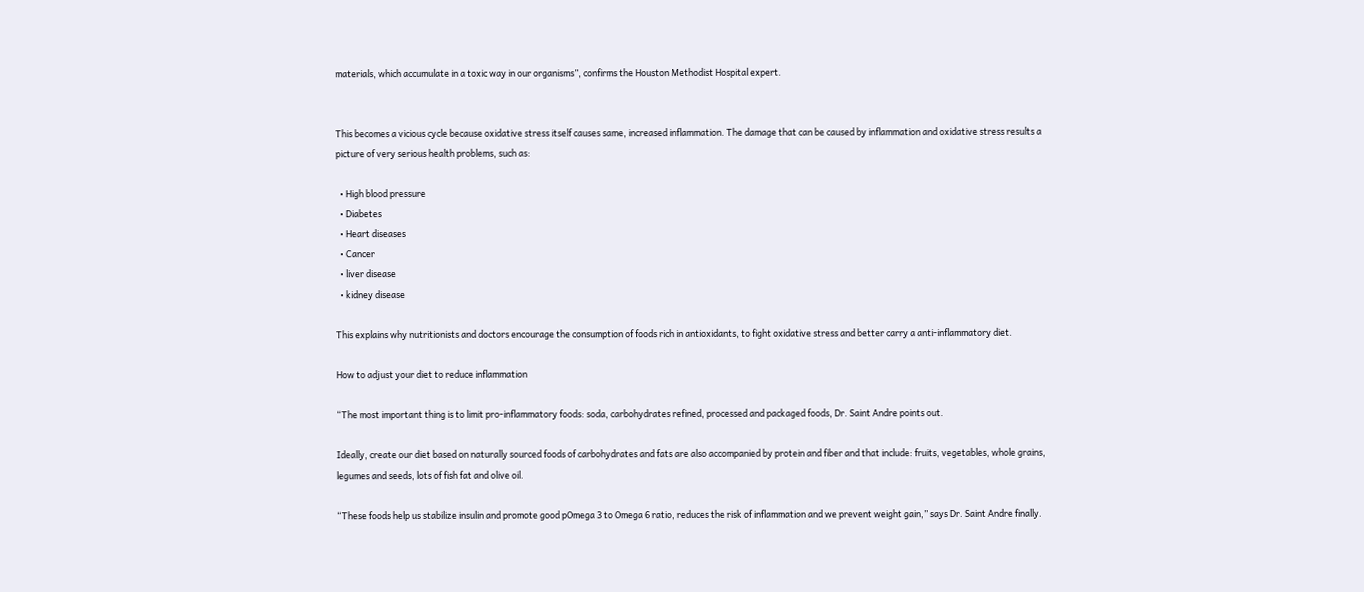materials, which accumulate in a toxic way in our organisms”, confirms the Houston Methodist Hospital expert.


This becomes a vicious cycle because oxidative stress itself causes same, increased inflammation. The damage that can be caused by inflammation and oxidative stress results a picture of very serious health problems, such as:

  • High blood pressure
  • Diabetes
  • Heart diseases
  • Cancer
  • liver disease
  • kidney disease

This explains why nutritionists and doctors encourage the consumption of foods rich in antioxidants, to fight oxidative stress and better carry a anti-inflammatory diet.

How to adjust your diet to reduce inflammation

“The most important thing is to limit pro-inflammatory foods: soda, carbohydrates refined, processed and packaged foods, Dr. Saint Andre points out.

Ideally, create our diet based on naturally sourced foods of carbohydrates and fats are also accompanied by protein and fiber and that include: fruits, vegetables, whole grains, legumes and seeds, lots of fish fat and olive oil.

“These foods help us stabilize insulin and promote good pOmega 3 to Omega 6 ratio, reduces the risk of inflammation and we prevent weight gain,” says Dr. Saint Andre finally.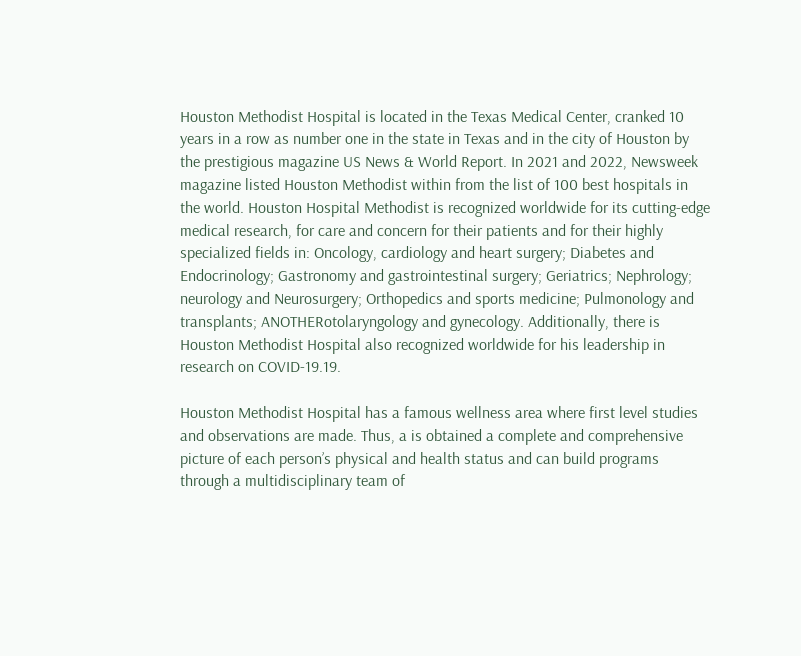Houston Methodist Hospital is located in the Texas Medical Center, cranked 10 years in a row as number one in the state in Texas and in the city of Houston by the prestigious magazine US News & World Report. In 2021 and 2022, Newsweek magazine listed Houston Methodist within from the list of 100 best hospitals in the world. Houston Hospital Methodist is recognized worldwide for its cutting-edge medical research, for care and concern for their patients and for their highly specialized fields in: Oncology, cardiology and heart surgery; Diabetes and Endocrinology; Gastronomy and gastrointestinal surgery; Geriatrics; Nephrology; neurology and Neurosurgery; Orthopedics and sports medicine; Pulmonology and transplants; ANOTHERotolaryngology and gynecology. Additionally, there is Houston Methodist Hospital also recognized worldwide for his leadership in research on COVID-19.19.

Houston Methodist Hospital has a famous wellness area where first level studies and observations are made. Thus, a is obtained a complete and comprehensive picture of each person’s physical and health status and can build programs through a multidisciplinary team of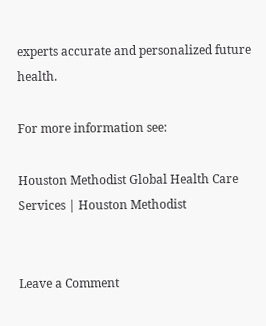experts accurate and personalized future health.

For more information see:

Houston Methodist Global Health Care Services | Houston Methodist


Leave a Comment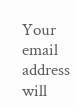Your email address will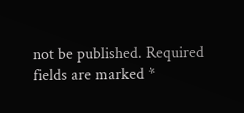not be published. Required fields are marked *